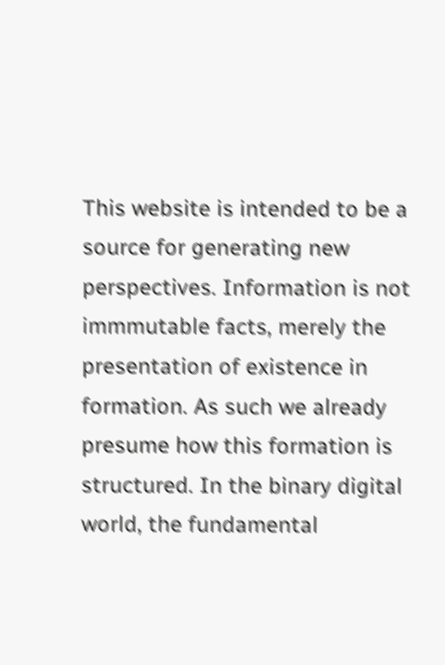This website is intended to be a source for generating new perspectives. Information is not immmutable facts, merely the presentation of existence in formation. As such we already presume how this formation is structured. In the binary digital world, the fundamental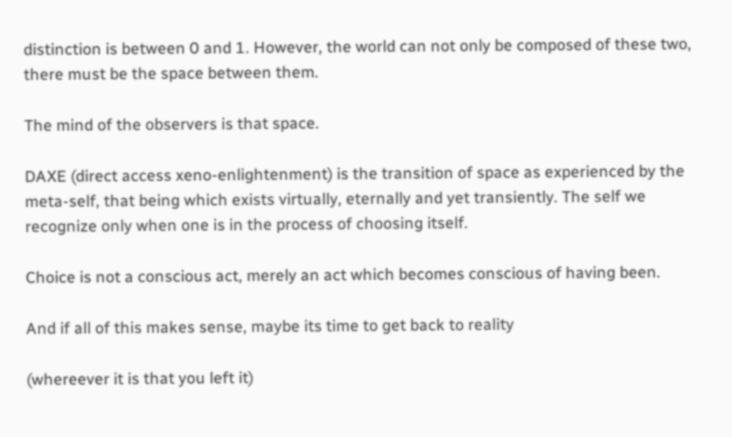distinction is between 0 and 1. However, the world can not only be composed of these two, there must be the space between them.

The mind of the observers is that space.

DAXE (direct access xeno-enlightenment) is the transition of space as experienced by the meta-self, that being which exists virtually, eternally and yet transiently. The self we recognize only when one is in the process of choosing itself.

Choice is not a conscious act, merely an act which becomes conscious of having been.

And if all of this makes sense, maybe its time to get back to reality

(whereever it is that you left it)